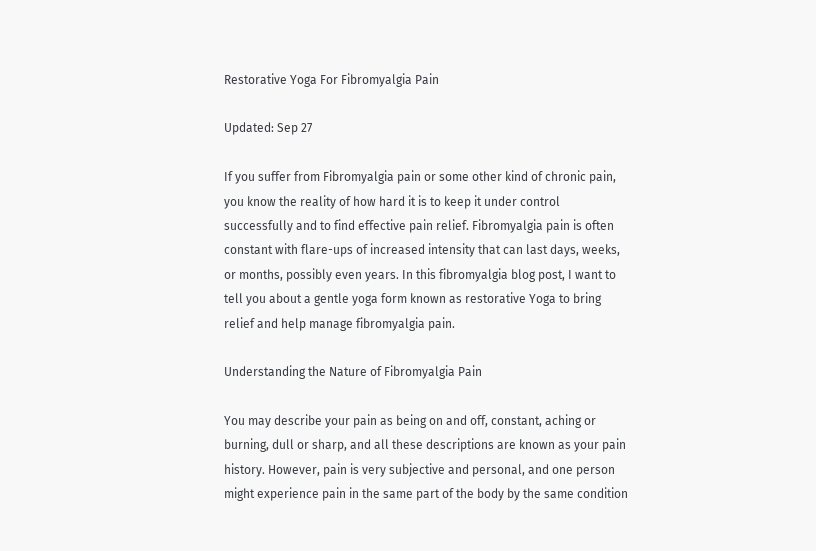Restorative Yoga For Fibromyalgia Pain

Updated: Sep 27

If you suffer from Fibromyalgia pain or some other kind of chronic pain, you know the reality of how hard it is to keep it under control successfully and to find effective pain relief. Fibromyalgia pain is often constant with flare-ups of increased intensity that can last days, weeks, or months, possibly even years. In this fibromyalgia blog post, I want to tell you about a gentle yoga form known as restorative Yoga to bring relief and help manage fibromyalgia pain.

Understanding the Nature of Fibromyalgia Pain

You may describe your pain as being on and off, constant, aching or burning, dull or sharp, and all these descriptions are known as your pain history. However, pain is very subjective and personal, and one person might experience pain in the same part of the body by the same condition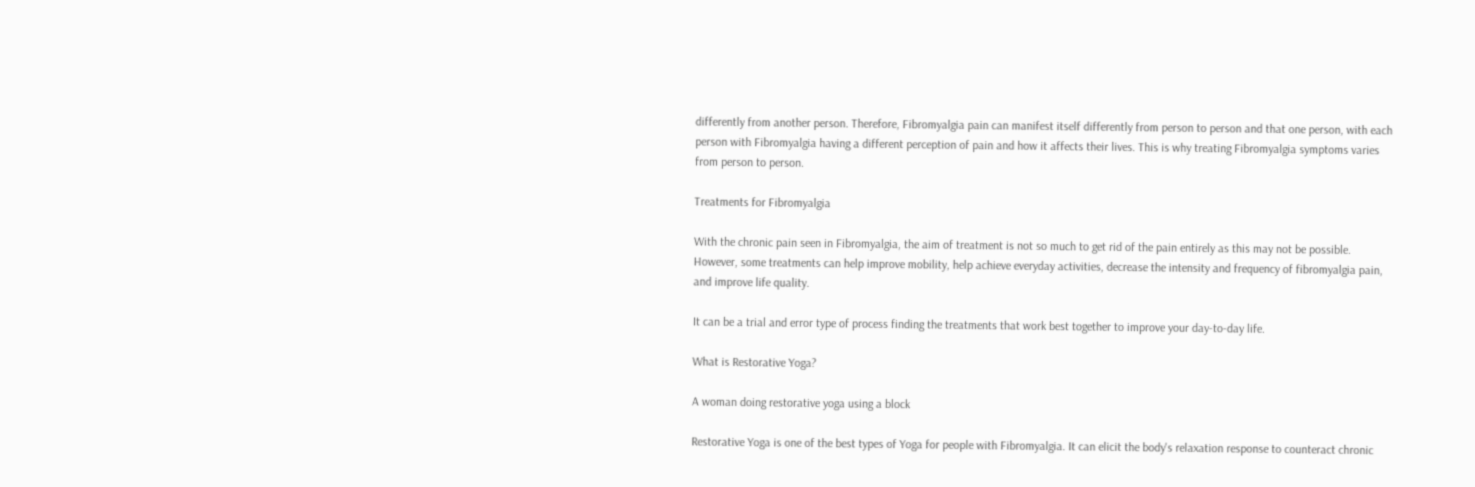differently from another person. Therefore, Fibromyalgia pain can manifest itself differently from person to person and that one person, with each person with Fibromyalgia having a different perception of pain and how it affects their lives. This is why treating Fibromyalgia symptoms varies from person to person.

Treatments for Fibromyalgia

With the chronic pain seen in Fibromyalgia, the aim of treatment is not so much to get rid of the pain entirely as this may not be possible. However, some treatments can help improve mobility, help achieve everyday activities, decrease the intensity and frequency of fibromyalgia pain, and improve life quality.

It can be a trial and error type of process finding the treatments that work best together to improve your day-to-day life.

What is Restorative Yoga?

A woman doing restorative yoga using a block

Restorative Yoga is one of the best types of Yoga for people with Fibromyalgia. It can elicit the body's relaxation response to counteract chronic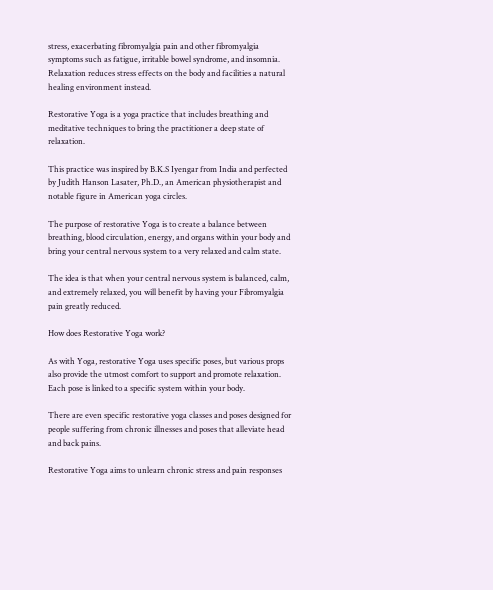stress, exacerbating fibromyalgia pain and other fibromyalgia symptoms such as fatigue, irritable bowel syndrome, and insomnia. Relaxation reduces stress effects on the body and facilities a natural healing environment instead.

Restorative Yoga is a yoga practice that includes breathing and meditative techniques to bring the practitioner a deep state of relaxation.

This practice was inspired by B.K.S Iyengar from India and perfected by Judith Hanson Lasater, Ph.D., an American physiotherapist and notable figure in American yoga circles.

The purpose of restorative Yoga is to create a balance between breathing, blood circulation, energy, and organs within your body and bring your central nervous system to a very relaxed and calm state.

The idea is that when your central nervous system is balanced, calm, and extremely relaxed, you will benefit by having your Fibromyalgia pain greatly reduced.

How does Restorative Yoga work?

As with Yoga, restorative Yoga uses specific poses, but various props also provide the utmost comfort to support and promote relaxation. Each pose is linked to a specific system within your body.

There are even specific restorative yoga classes and poses designed for people suffering from chronic illnesses and poses that alleviate head and back pains.

Restorative Yoga aims to unlearn chronic stress and pain responses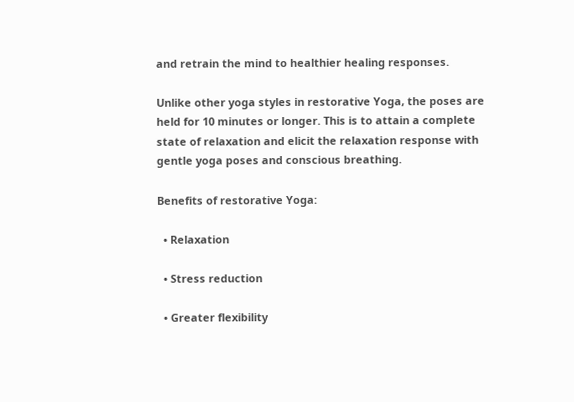and retrain the mind to healthier healing responses.

Unlike other yoga styles in restorative Yoga, the poses are held for 10 minutes or longer. This is to attain a complete state of relaxation and elicit the relaxation response with gentle yoga poses and conscious breathing.

Benefits of restorative Yoga:

  • Relaxation

  • Stress reduction

  • Greater flexibility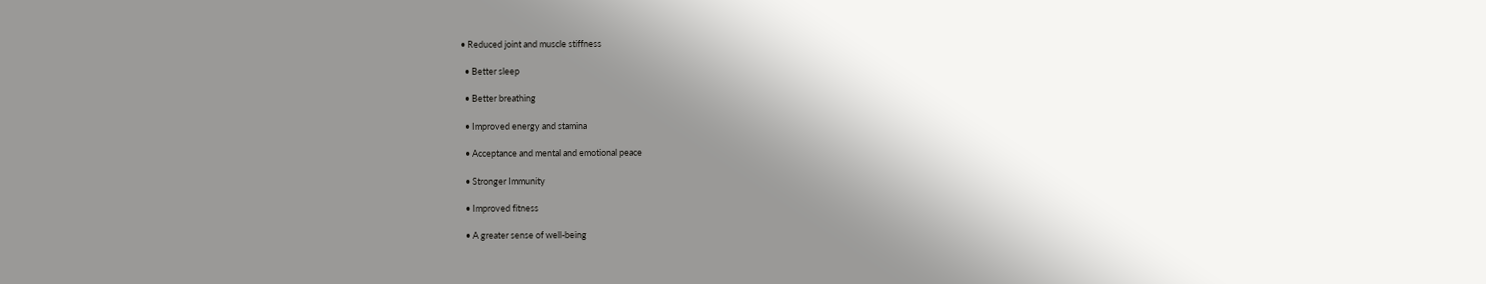• Reduced joint and muscle stiffness

  • Better sleep

  • Better breathing

  • Improved energy and stamina

  • Acceptance and mental and emotional peace

  • Stronger Immunity

  • Improved fitness

  • A greater sense of well-being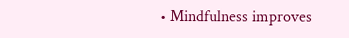• Mindfulness improves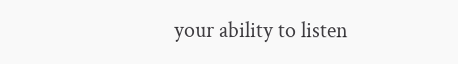your ability to listen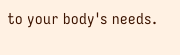to your body's needs.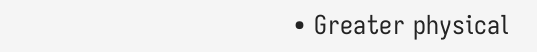• Greater physical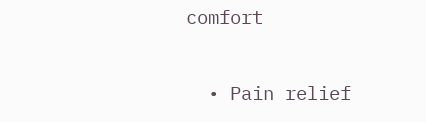comfort

  • Pain relief